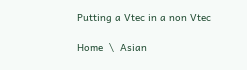Putting a Vtec in a non Vtec

Home  \  Asian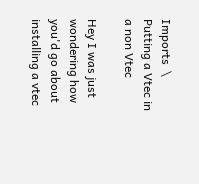Imports  \  Putting a Vtec in a non Vtec

Hey I was just wondering how you'd go about installing a vtec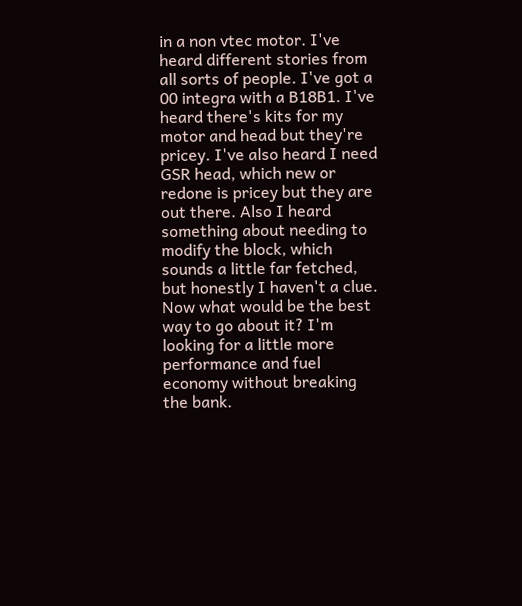in a non vtec motor. I've heard different stories from all sorts of people. I've got a 00 integra with a B18B1. I've heard there's kits for my motor and head but they're pricey. I've also heard I need GSR head, which new or redone is pricey but they are out there. Also I heard something about needing to modify the block, which sounds a little far fetched, but honestly I haven't a clue. Now what would be the best way to go about it? I'm looking for a little more performance and fuel economy without breaking the bank.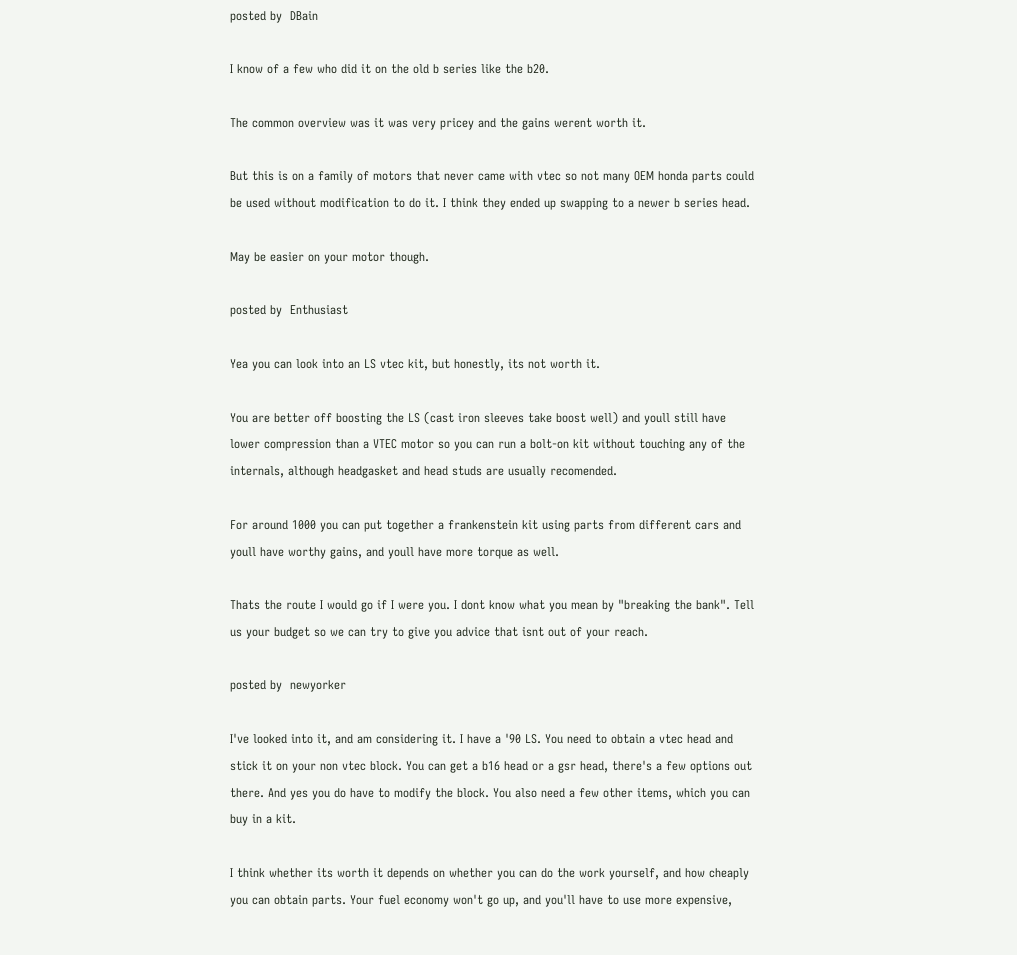posted by  DBain

I know of a few who did it on the old b series like the b20.

The common overview was it was very pricey and the gains werent worth it.

But this is on a family of motors that never came with vtec so not many OEM honda parts could be used without modification to do it. I think they ended up swapping to a newer b series head.

May be easier on your motor though.

posted by  Enthusiast

Yea you can look into an LS vtec kit, but honestly, its not worth it.

You are better off boosting the LS (cast iron sleeves take boost well) and youll still have lower compression than a VTEC motor so you can run a bolt-on kit without touching any of the internals, although headgasket and head studs are usually recomended.

For around 1000 you can put together a frankenstein kit using parts from different cars and youll have worthy gains, and youll have more torque as well.

Thats the route I would go if I were you. I dont know what you mean by "breaking the bank". Tell us your budget so we can try to give you advice that isnt out of your reach.

posted by  newyorker

I've looked into it, and am considering it. I have a '90 LS. You need to obtain a vtec head and stick it on your non vtec block. You can get a b16 head or a gsr head, there's a few options out there. And yes you do have to modify the block. You also need a few other items, which you can buy in a kit.

I think whether its worth it depends on whether you can do the work yourself, and how cheaply you can obtain parts. Your fuel economy won't go up, and you'll have to use more expensive,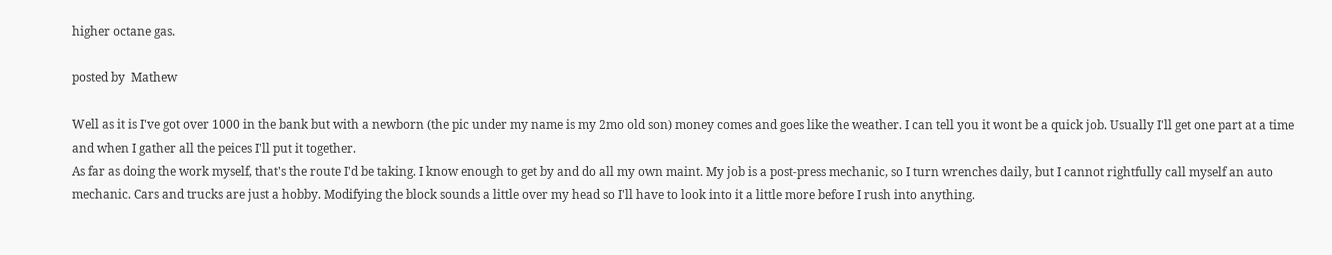higher octane gas.

posted by  Mathew

Well as it is I've got over 1000 in the bank but with a newborn (the pic under my name is my 2mo old son) money comes and goes like the weather. I can tell you it wont be a quick job. Usually I'll get one part at a time and when I gather all the peices I'll put it together.
As far as doing the work myself, that's the route I'd be taking. I know enough to get by and do all my own maint. My job is a post-press mechanic, so I turn wrenches daily, but I cannot rightfully call myself an auto mechanic. Cars and trucks are just a hobby. Modifying the block sounds a little over my head so I'll have to look into it a little more before I rush into anything.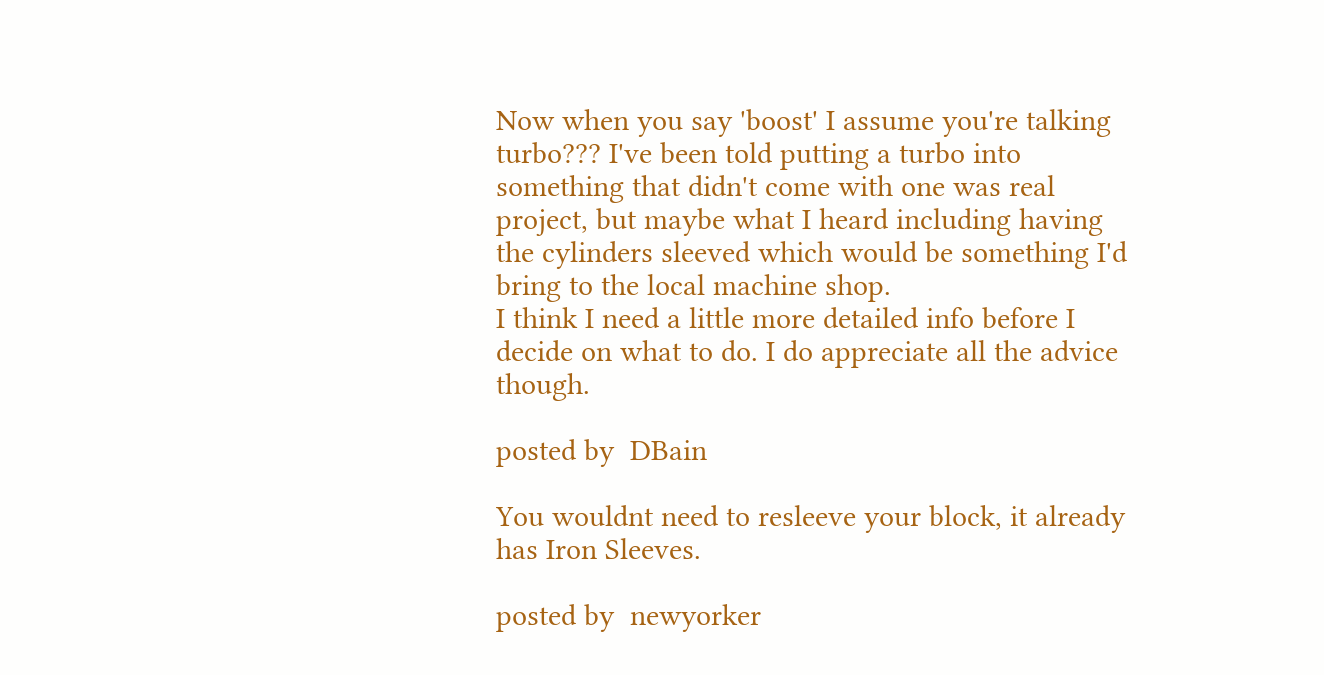Now when you say 'boost' I assume you're talking turbo??? I've been told putting a turbo into something that didn't come with one was real project, but maybe what I heard including having the cylinders sleeved which would be something I'd bring to the local machine shop.
I think I need a little more detailed info before I decide on what to do. I do appreciate all the advice though.

posted by  DBain

You wouldnt need to resleeve your block, it already has Iron Sleeves.

posted by  newyorker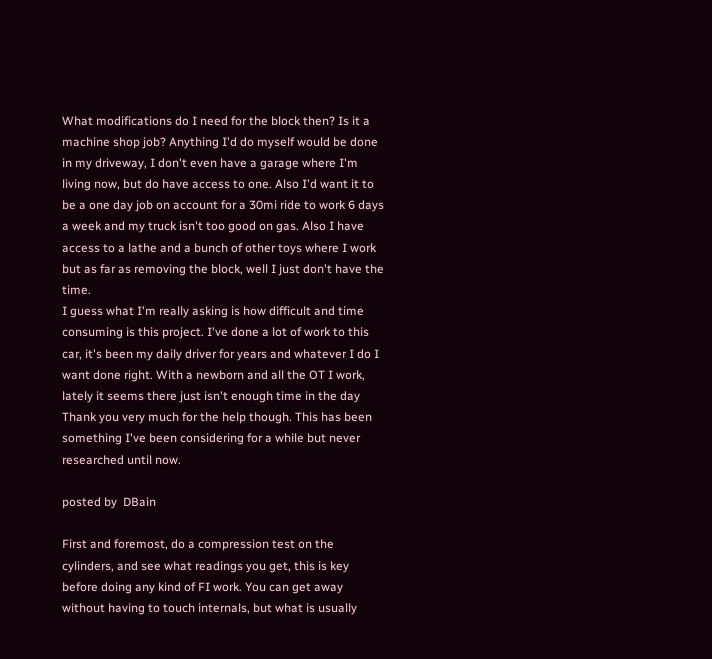What modifications do I need for the block then? Is it a machine shop job? Anything I'd do myself would be done in my driveway, I don't even have a garage where I'm living now, but do have access to one. Also I'd want it to be a one day job on account for a 30mi ride to work 6 days a week and my truck isn't too good on gas. Also I have access to a lathe and a bunch of other toys where I work but as far as removing the block, well I just don't have the time.
I guess what I'm really asking is how difficult and time consuming is this project. I've done a lot of work to this car, it's been my daily driver for years and whatever I do I want done right. With a newborn and all the OT I work, lately it seems there just isn't enough time in the day
Thank you very much for the help though. This has been something I've been considering for a while but never researched until now.

posted by  DBain

First and foremost, do a compression test on the cylinders, and see what readings you get, this is key before doing any kind of FI work. You can get away without having to touch internals, but what is usually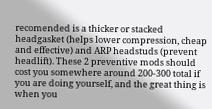recomended is a thicker or stacked headgasket (helps lower compression, cheap and effective) and ARP headstuds (prevent headlift). These 2 preventive mods should cost you somewhere around 200-300 total if you are doing yourself, and the great thing is when you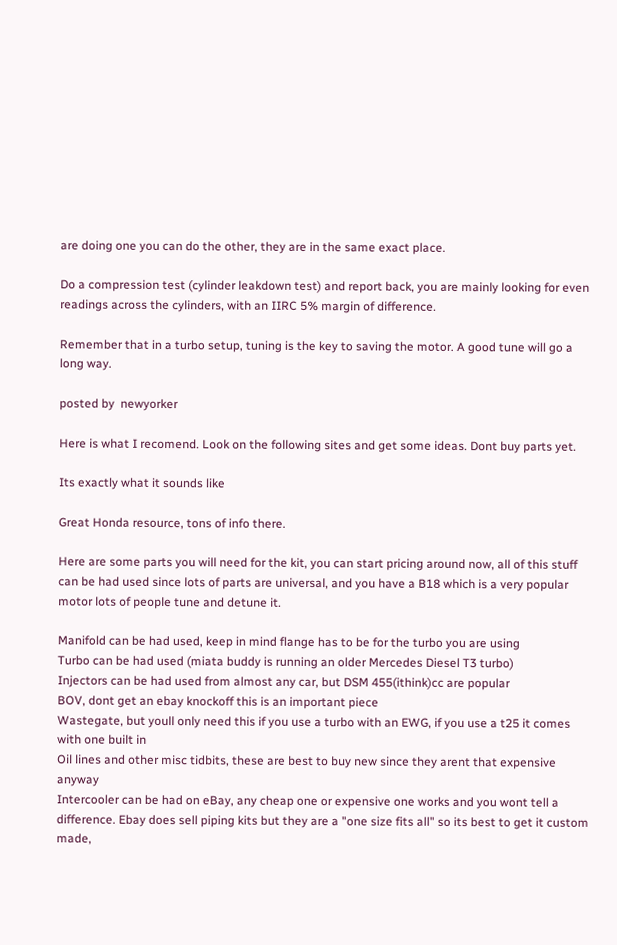are doing one you can do the other, they are in the same exact place.

Do a compression test (cylinder leakdown test) and report back, you are mainly looking for even readings across the cylinders, with an IIRC 5% margin of difference.

Remember that in a turbo setup, tuning is the key to saving the motor. A good tune will go a long way.

posted by  newyorker

Here is what I recomend. Look on the following sites and get some ideas. Dont buy parts yet.

Its exactly what it sounds like

Great Honda resource, tons of info there.

Here are some parts you will need for the kit, you can start pricing around now, all of this stuff can be had used since lots of parts are universal, and you have a B18 which is a very popular motor lots of people tune and detune it.

Manifold can be had used, keep in mind flange has to be for the turbo you are using
Turbo can be had used (miata buddy is running an older Mercedes Diesel T3 turbo)
Injectors can be had used from almost any car, but DSM 455(ithink)cc are popular
BOV, dont get an ebay knockoff this is an important piece
Wastegate, but youll only need this if you use a turbo with an EWG, if you use a t25 it comes with one built in
Oil lines and other misc tidbits, these are best to buy new since they arent that expensive anyway
Intercooler can be had on eBay, any cheap one or expensive one works and you wont tell a difference. Ebay does sell piping kits but they are a "one size fits all" so its best to get it custom made,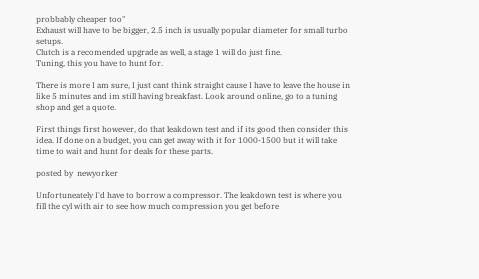probbably cheaper too"
Exhaust will have to be bigger, 2.5 inch is usually popular diameter for small turbo setups.
Clutch is a recomended upgrade as well, a stage 1 will do just fine.
Tuning, this you have to hunt for.

There is more I am sure, I just cant think straight cause I have to leave the house in like 5 minutes and im still having breakfast. Look around online, go to a tuning shop and get a quote.

First things first however, do that leakdown test and if its good then consider this idea. If done on a budget, you can get away with it for 1000-1500 but it will take time to wait and hunt for deals for these parts.

posted by  newyorker

Unfortuneately I'd have to borrow a compressor. The leakdown test is where you fill the cyl with air to see how much compression you get before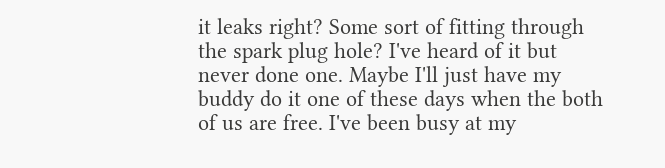it leaks right? Some sort of fitting through the spark plug hole? I've heard of it but never done one. Maybe I'll just have my buddy do it one of these days when the both of us are free. I've been busy at my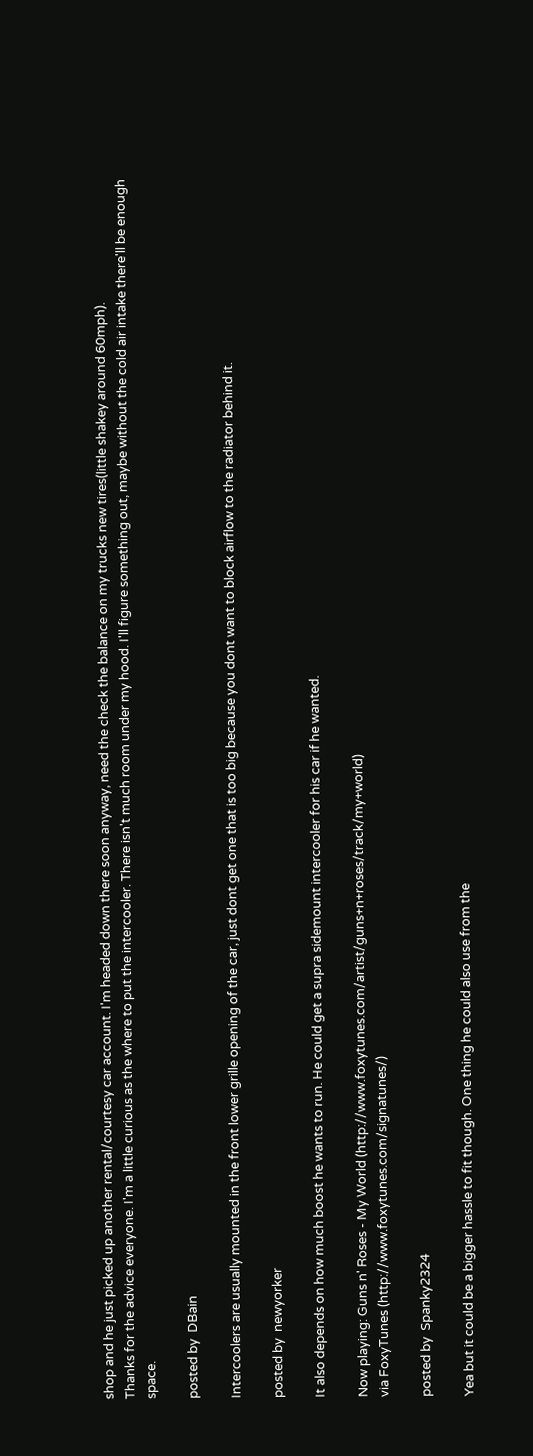shop and he just picked up another rental/courtesy car account. I'm headed down there soon anyway, need the check the balance on my trucks new tires(little shakey around 60mph).
Thanks for the advice everyone. I'm a little curious as the where to put the intercooler. There isn't much room under my hood. I'll figure something out, maybe without the cold air intake there'll be enough space.

posted by  DBain

Intercoolers are usually mounted in the front lower grille opening of the car, just dont get one that is too big because you dont want to block airflow to the radiator behind it.

posted by  newyorker

It also depends on how much boost he wants to run. He could get a supra sidemount intercooler for his car if he wanted.

Now playing: Guns n' Roses - My World (http://www.foxytunes.com/artist/guns+n+roses/track/my+world)
via FoxyTunes (http://www.foxytunes.com/signatunes/)

posted by  Spanky2324

Yea but it could be a bigger hassle to fit though. One thing he could also use from the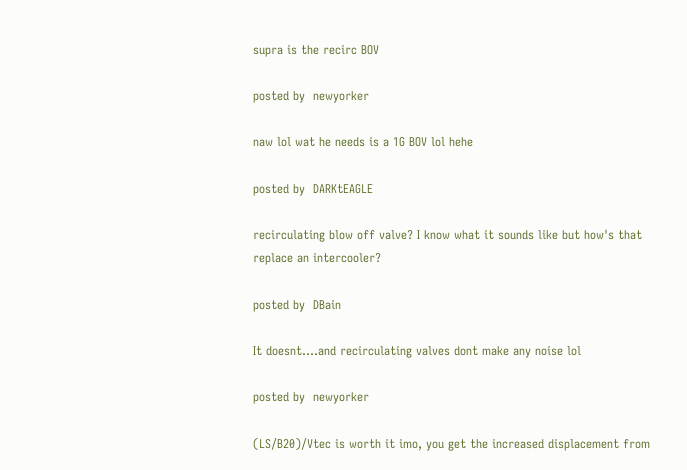supra is the recirc BOV

posted by  newyorker

naw lol wat he needs is a 1G BOV lol hehe

posted by  DARKtEAGLE

recirculating blow off valve? I know what it sounds like but how's that replace an intercooler?

posted by  DBain

It doesnt....and recirculating valves dont make any noise lol

posted by  newyorker

(LS/B20)/Vtec is worth it imo, you get the increased displacement from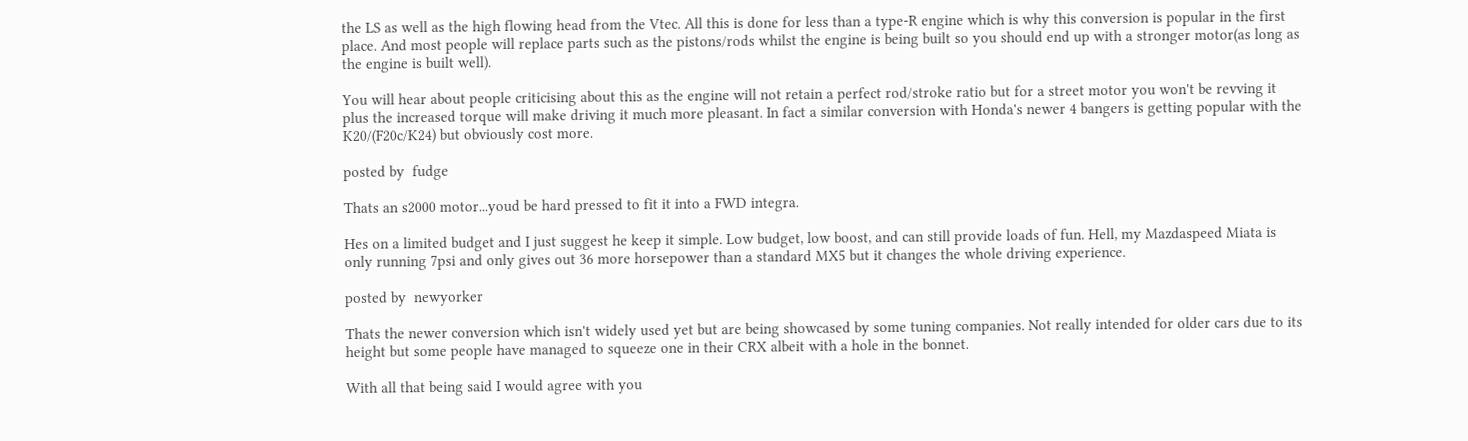the LS as well as the high flowing head from the Vtec. All this is done for less than a type-R engine which is why this conversion is popular in the first place. And most people will replace parts such as the pistons/rods whilst the engine is being built so you should end up with a stronger motor(as long as the engine is built well).

You will hear about people criticising about this as the engine will not retain a perfect rod/stroke ratio but for a street motor you won't be revving it plus the increased torque will make driving it much more pleasant. In fact a similar conversion with Honda's newer 4 bangers is getting popular with the K20/(F20c/K24) but obviously cost more.

posted by  fudge

Thats an s2000 motor...youd be hard pressed to fit it into a FWD integra.

Hes on a limited budget and I just suggest he keep it simple. Low budget, low boost, and can still provide loads of fun. Hell, my Mazdaspeed Miata is only running 7psi and only gives out 36 more horsepower than a standard MX5 but it changes the whole driving experience.

posted by  newyorker

Thats the newer conversion which isn't widely used yet but are being showcased by some tuning companies. Not really intended for older cars due to its height but some people have managed to squeeze one in their CRX albeit with a hole in the bonnet.

With all that being said I would agree with you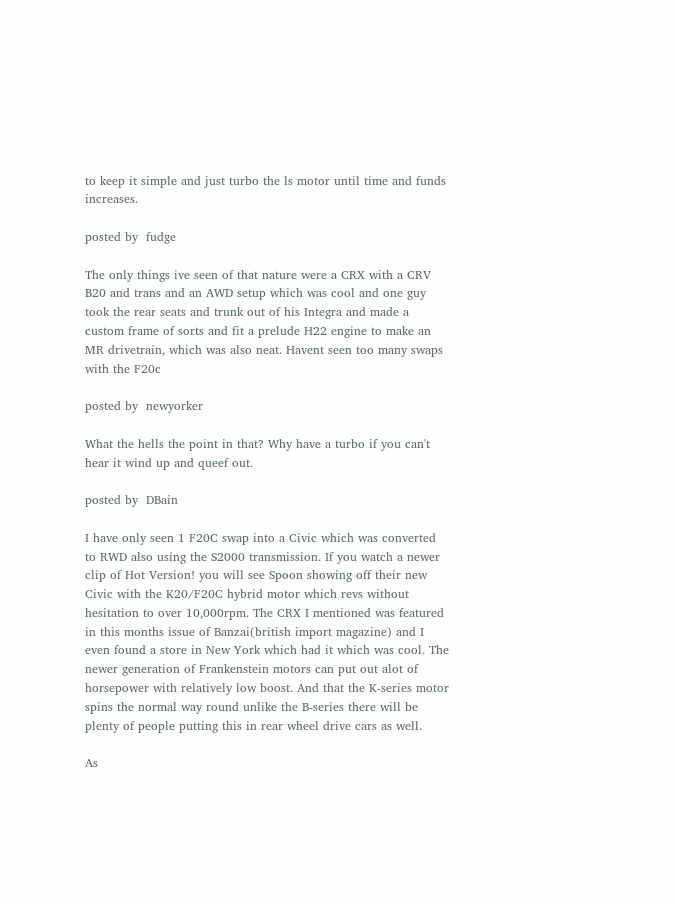to keep it simple and just turbo the ls motor until time and funds increases.

posted by  fudge

The only things ive seen of that nature were a CRX with a CRV B20 and trans and an AWD setup which was cool and one guy took the rear seats and trunk out of his Integra and made a custom frame of sorts and fit a prelude H22 engine to make an MR drivetrain, which was also neat. Havent seen too many swaps with the F20c

posted by  newyorker

What the hells the point in that? Why have a turbo if you can't hear it wind up and queef out.

posted by  DBain

I have only seen 1 F20C swap into a Civic which was converted to RWD also using the S2000 transmission. If you watch a newer clip of Hot Version! you will see Spoon showing off their new Civic with the K20/F20C hybrid motor which revs without hesitation to over 10,000rpm. The CRX I mentioned was featured in this months issue of Banzai(british import magazine) and I even found a store in New York which had it which was cool. The newer generation of Frankenstein motors can put out alot of horsepower with relatively low boost. And that the K-series motor spins the normal way round unlike the B-series there will be plenty of people putting this in rear wheel drive cars as well.

As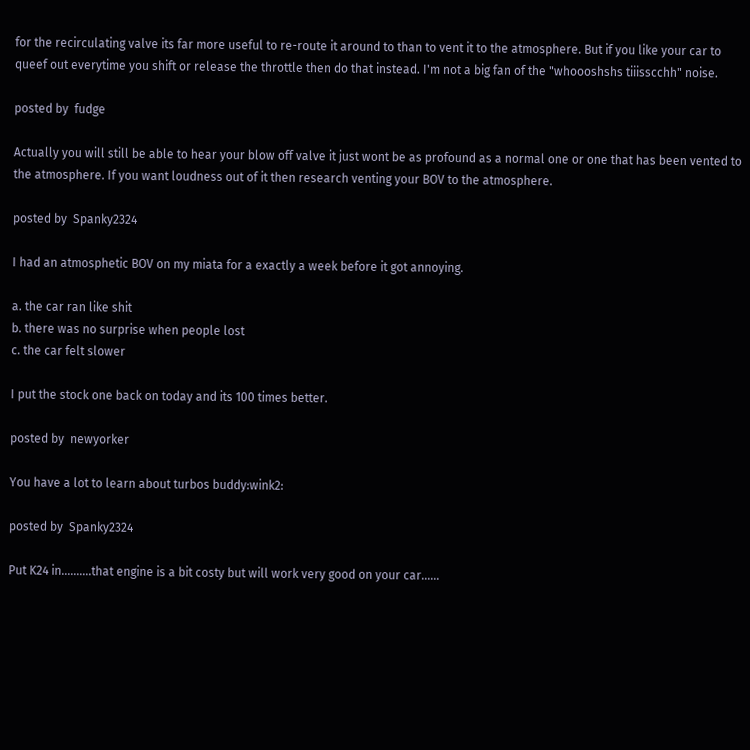for the recirculating valve its far more useful to re-route it around to than to vent it to the atmosphere. But if you like your car to queef out everytime you shift or release the throttle then do that instead. I'm not a big fan of the "whoooshshs tiiisscchh" noise.

posted by  fudge

Actually you will still be able to hear your blow off valve it just wont be as profound as a normal one or one that has been vented to the atmosphere. If you want loudness out of it then research venting your BOV to the atmosphere.

posted by  Spanky2324

I had an atmosphetic BOV on my miata for a exactly a week before it got annoying.

a. the car ran like shit
b. there was no surprise when people lost
c. the car felt slower

I put the stock one back on today and its 100 times better.

posted by  newyorker

You have a lot to learn about turbos buddy:wink2:

posted by  Spanky2324

Put K24 in..........that engine is a bit costy but will work very good on your car......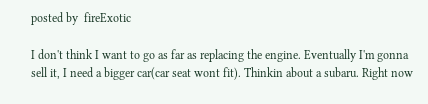posted by  fireExotic

I don't think I want to go as far as replacing the engine. Eventually I'm gonna sell it, I need a bigger car(car seat wont fit). Thinkin about a subaru. Right now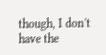though, I don't have the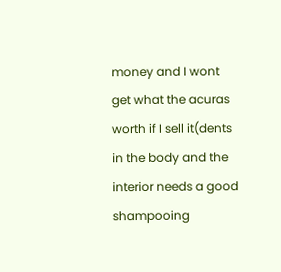money and I wont get what the acuras worth if I sell it(dents in the body and the interior needs a good shampooing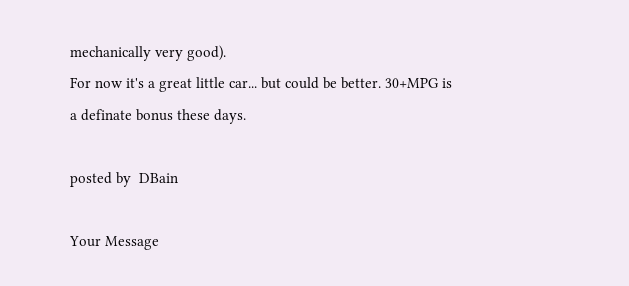mechanically very good).
For now it's a great little car... but could be better. 30+MPG is a definate bonus these days.

posted by  DBain

Your Message